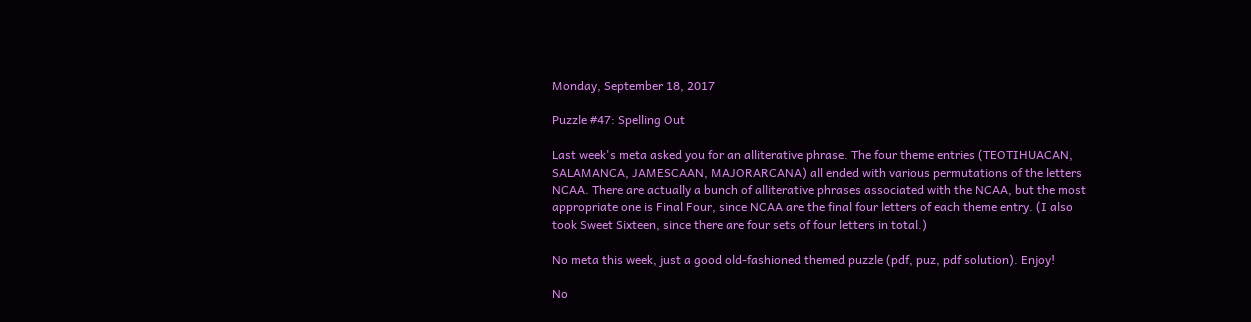Monday, September 18, 2017

Puzzle #47: Spelling Out

Last week's meta asked you for an alliterative phrase. The four theme entries (TEOTIHUACAN, SALAMANCA, JAMESCAAN, MAJORARCANA) all ended with various permutations of the letters NCAA. There are actually a bunch of alliterative phrases associated with the NCAA, but the most appropriate one is Final Four, since NCAA are the final four letters of each theme entry. (I also took Sweet Sixteen, since there are four sets of four letters in total.)

No meta this week, just a good old-fashioned themed puzzle (pdf, puz, pdf solution). Enjoy!

No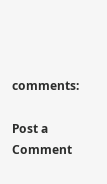comments:

Post a Comment